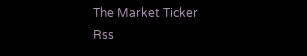The Market Ticker
Rss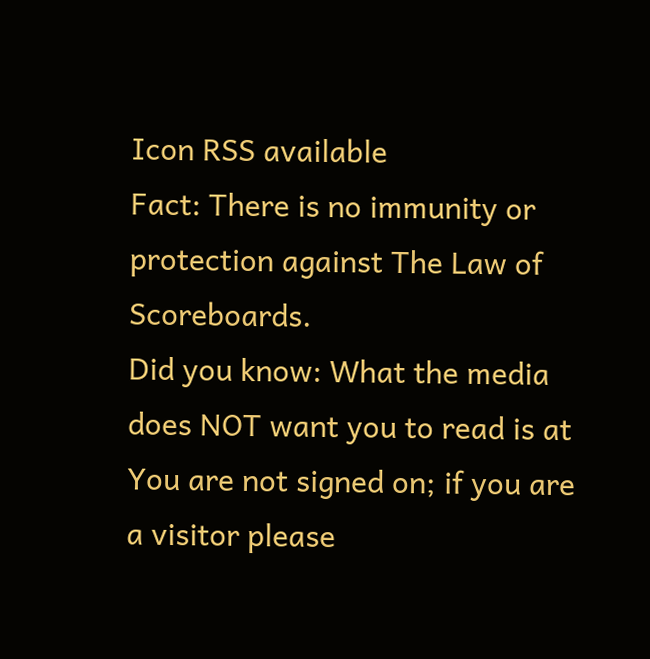Icon RSS available
Fact: There is no immunity or protection against The Law of Scoreboards.
Did you know: What the media does NOT want you to read is at
You are not signed on; if you are a visitor please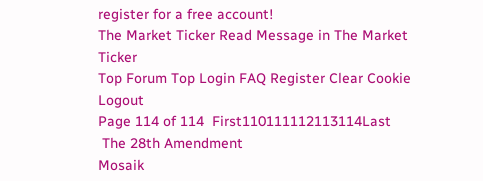register for a free account!
The Market Ticker Read Message in The Market Ticker
Top Forum Top Login FAQ Register Clear Cookie Logout
Page 114 of 114  First110111112113114Last
 The 28th Amendment
Mosaik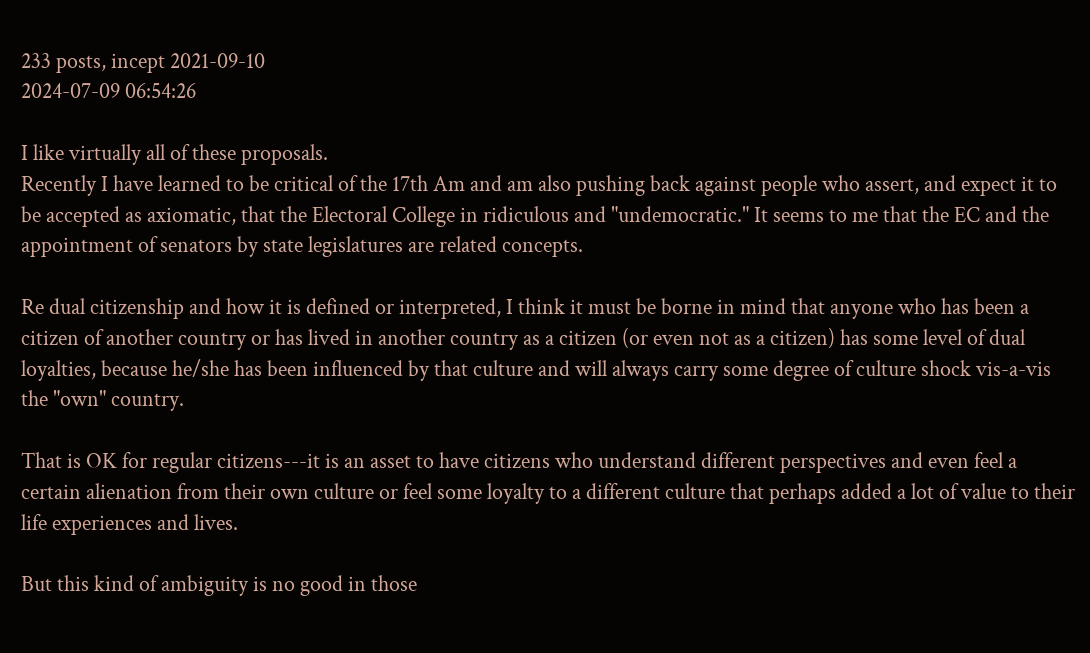233 posts, incept 2021-09-10
2024-07-09 06:54:26

I like virtually all of these proposals.
Recently I have learned to be critical of the 17th Am and am also pushing back against people who assert, and expect it to be accepted as axiomatic, that the Electoral College in ridiculous and "undemocratic." It seems to me that the EC and the appointment of senators by state legislatures are related concepts.

Re dual citizenship and how it is defined or interpreted, I think it must be borne in mind that anyone who has been a citizen of another country or has lived in another country as a citizen (or even not as a citizen) has some level of dual loyalties, because he/she has been influenced by that culture and will always carry some degree of culture shock vis-a-vis the "own" country.

That is OK for regular citizens---it is an asset to have citizens who understand different perspectives and even feel a certain alienation from their own culture or feel some loyalty to a different culture that perhaps added a lot of value to their life experiences and lives.

But this kind of ambiguity is no good in those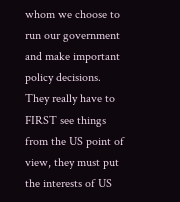whom we choose to run our government and make important policy decisions. They really have to FIRST see things from the US point of view, they must put the interests of US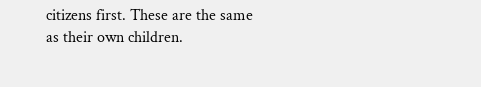citizens first. These are the same as their own children.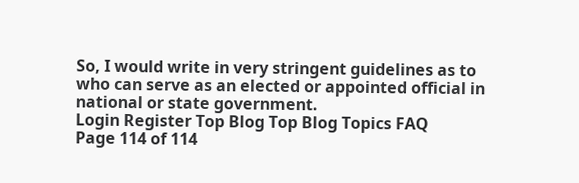So, I would write in very stringent guidelines as to who can serve as an elected or appointed official in national or state government.
Login Register Top Blog Top Blog Topics FAQ
Page 114 of 114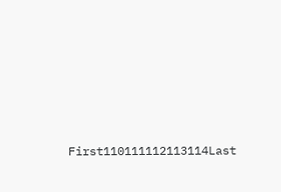First110111112113114Last